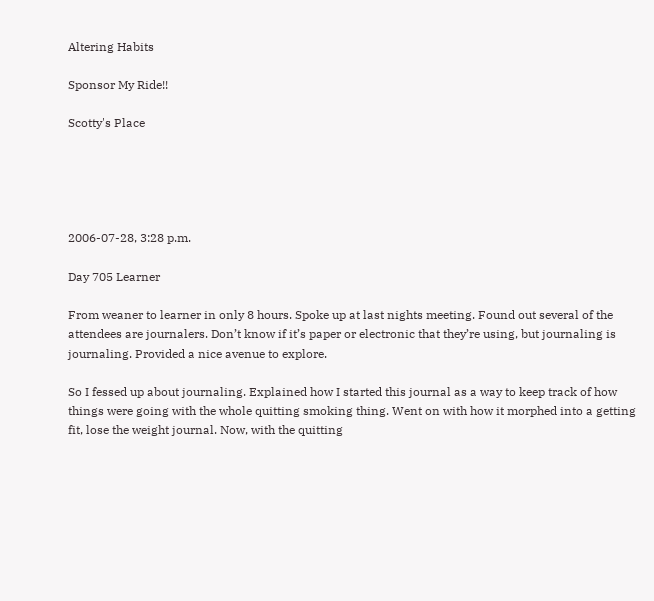Altering Habits

Sponsor My Ride!!

Scotty's Place





2006-07-28, 3:28 p.m.

Day 705 Learner

From weaner to learner in only 8 hours. Spoke up at last nights meeting. Found out several of the attendees are journalers. Don’t know if it’s paper or electronic that they’re using, but journaling is journaling. Provided a nice avenue to explore.

So I fessed up about journaling. Explained how I started this journal as a way to keep track of how things were going with the whole quitting smoking thing. Went on with how it morphed into a getting fit, lose the weight journal. Now, with the quitting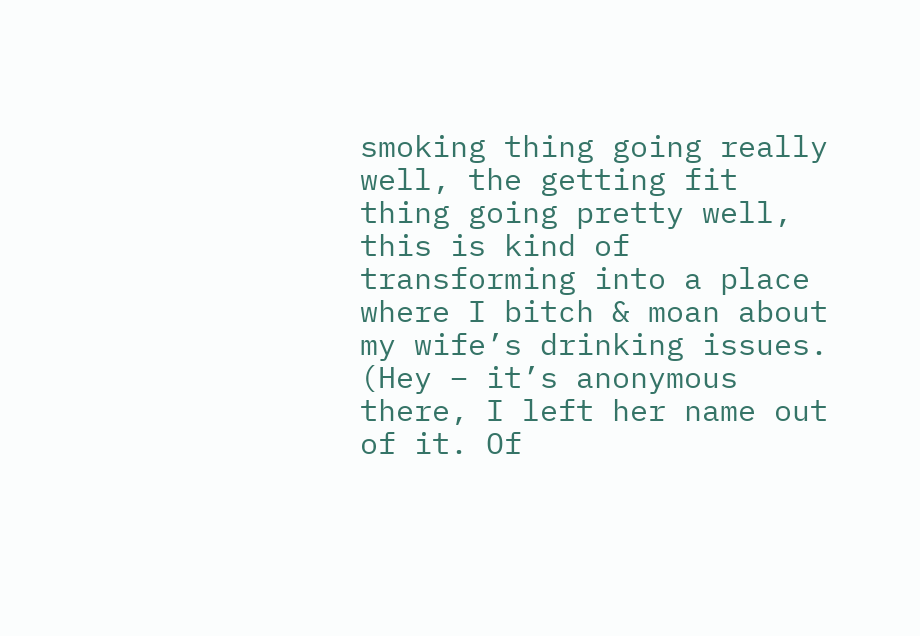smoking thing going really well, the getting fit thing going pretty well, this is kind of transforming into a place where I bitch & moan about my wife’s drinking issues. (Hey – it’s anonymous there, I left her name out of it. Of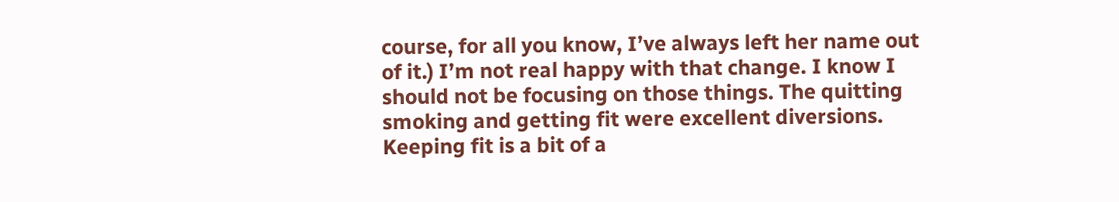course, for all you know, I’ve always left her name out of it.) I’m not real happy with that change. I know I should not be focusing on those things. The quitting smoking and getting fit were excellent diversions. Keeping fit is a bit of a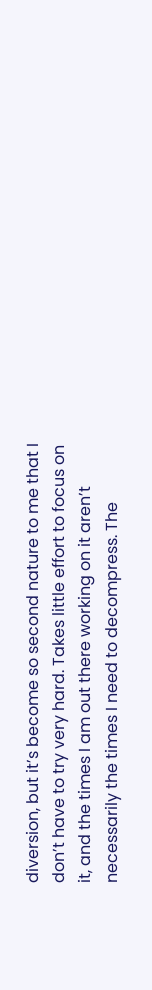diversion, but it’s become so second nature to me that I don’t have to try very hard. Takes little effort to focus on it, and the times I am out there working on it aren’t necessarily the times I need to decompress. The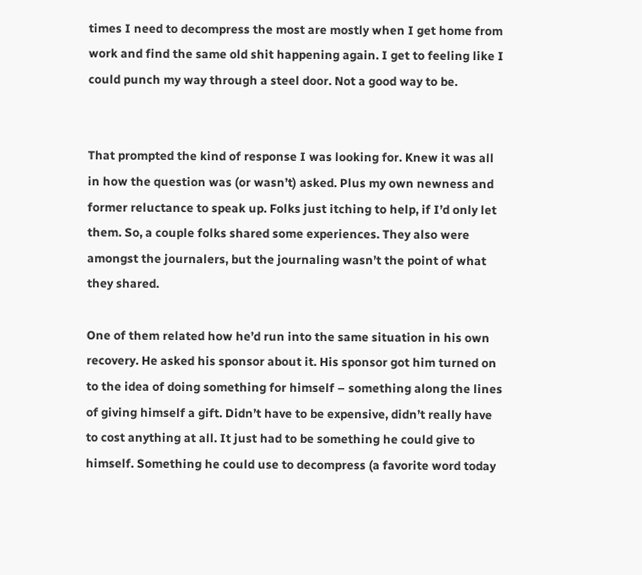times I need to decompress the most are mostly when I get home from work and find the same old shit happening again. I get to feeling like I could punch my way through a steel door. Not a good way to be.


That prompted the kind of response I was looking for. Knew it was all in how the question was (or wasn’t) asked. Plus my own newness and former reluctance to speak up. Folks just itching to help, if I’d only let them. So, a couple folks shared some experiences. They also were amongst the journalers, but the journaling wasn’t the point of what they shared.

One of them related how he’d run into the same situation in his own recovery. He asked his sponsor about it. His sponsor got him turned on to the idea of doing something for himself – something along the lines of giving himself a gift. Didn’t have to be expensive, didn’t really have to cost anything at all. It just had to be something he could give to himself. Something he could use to decompress (a favorite word today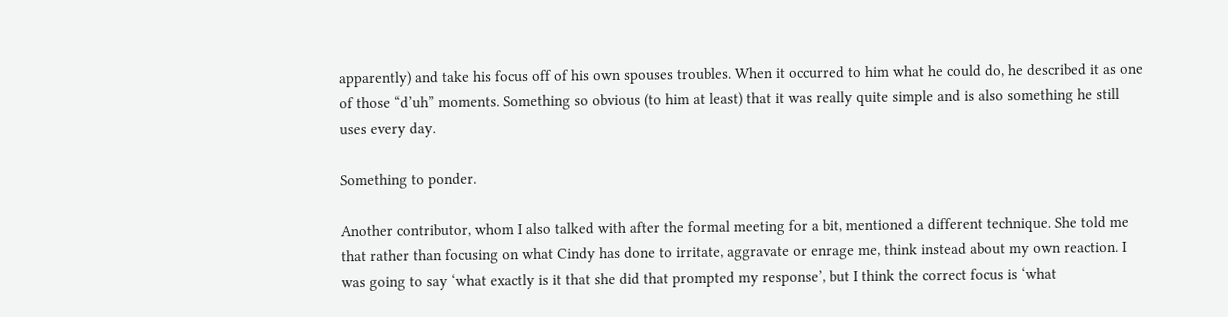apparently) and take his focus off of his own spouses troubles. When it occurred to him what he could do, he described it as one of those “d’uh” moments. Something so obvious (to him at least) that it was really quite simple and is also something he still uses every day.

Something to ponder.

Another contributor, whom I also talked with after the formal meeting for a bit, mentioned a different technique. She told me that rather than focusing on what Cindy has done to irritate, aggravate or enrage me, think instead about my own reaction. I was going to say ‘what exactly is it that she did that prompted my response’, but I think the correct focus is ‘what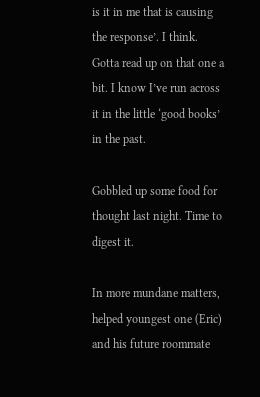is it in me that is causing the response’. I think. Gotta read up on that one a bit. I know I’ve run across it in the little ‘good books’ in the past.

Gobbled up some food for thought last night. Time to digest it.

In more mundane matters, helped youngest one (Eric) and his future roommate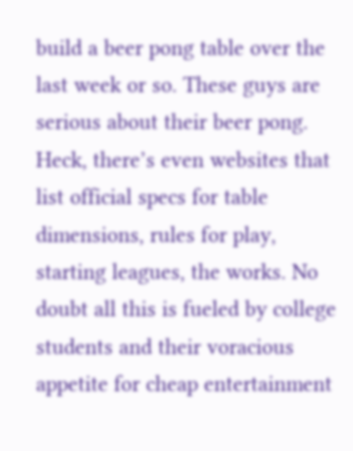build a beer pong table over the last week or so. These guys are serious about their beer pong. Heck, there’s even websites that list official specs for table dimensions, rules for play, starting leagues, the works. No doubt all this is fueled by college students and their voracious appetite for cheap entertainment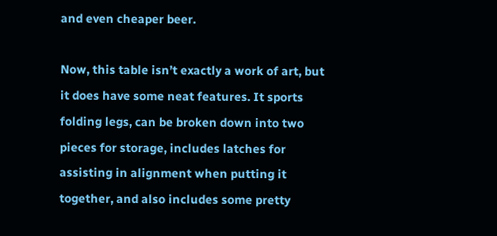and even cheaper beer.

Now, this table isn’t exactly a work of art, but it does have some neat features. It sports folding legs, can be broken down into two pieces for storage, includes latches for assisting in alignment when putting it together, and also includes some pretty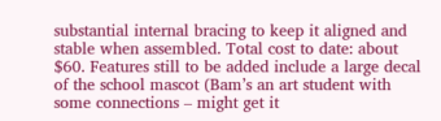substantial internal bracing to keep it aligned and stable when assembled. Total cost to date: about $60. Features still to be added include a large decal of the school mascot (Bam’s an art student with some connections – might get it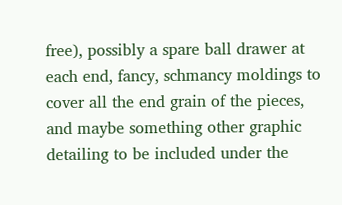free), possibly a spare ball drawer at each end, fancy, schmancy moldings to cover all the end grain of the pieces, and maybe something other graphic detailing to be included under the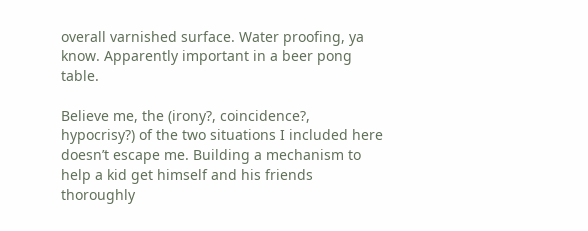overall varnished surface. Water proofing, ya know. Apparently important in a beer pong table.

Believe me, the (irony?, coincidence?, hypocrisy?) of the two situations I included here doesn’t escape me. Building a mechanism to help a kid get himself and his friends thoroughly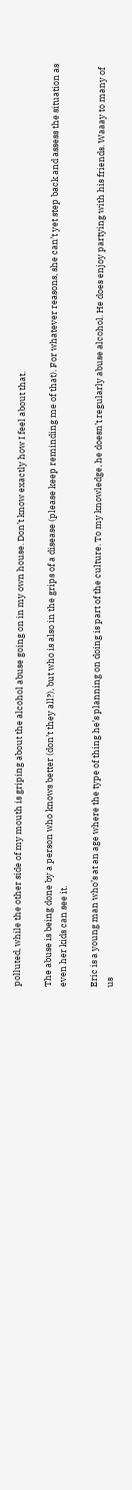polluted, while the other side of my mouth is griping about the alcohol abuse going on in my own house. Don’t know exactly how I feel about that.

The abuse is being done by a person who knows better (don’t they all?), but who is also in the grips of a disease (please keep reminding me of that). For whatever reasons, she can’t yet step back and assess the situation as even her kids can see it.

Eric is a young man who’s at an age where the type of thing he’s planning on doing is part of the culture. To my knowledge, he doesn’t regularly abuse alcohol. He does enjoy partying with his friends. Waaay to many of us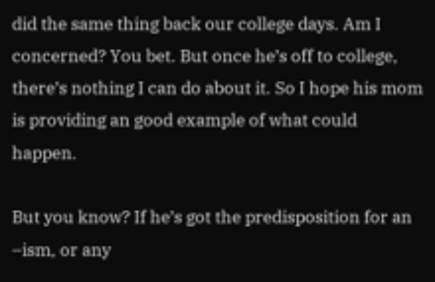did the same thing back our college days. Am I concerned? You bet. But once he’s off to college, there’s nothing I can do about it. So I hope his mom is providing an good example of what could happen.

But you know? If he’s got the predisposition for an –ism, or any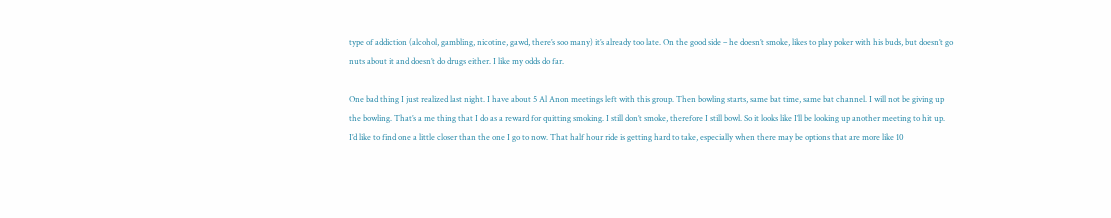type of addiction (alcohol, gambling, nicotine, gawd, there’s soo many) it’s already too late. On the good side – he doesn’t smoke, likes to play poker with his buds, but doesn’t go nuts about it and doesn’t do drugs either. I like my odds do far.

One bad thing I just realized last night. I have about 5 Al Anon meetings left with this group. Then bowling starts, same bat time, same bat channel. I will not be giving up the bowling. That’s a me thing that I do as a reward for quitting smoking. I still don’t smoke, therefore I still bowl. So it looks like I’ll be looking up another meeting to hit up. I’d like to find one a little closer than the one I go to now. That half hour ride is getting hard to take, especially when there may be options that are more like 10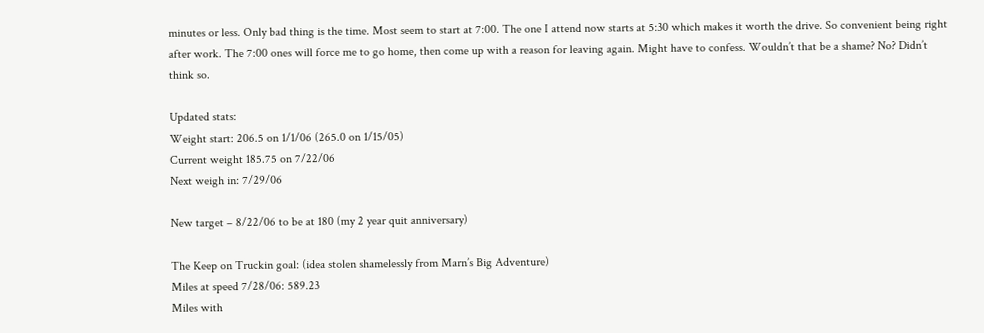minutes or less. Only bad thing is the time. Most seem to start at 7:00. The one I attend now starts at 5:30 which makes it worth the drive. So convenient being right after work. The 7:00 ones will force me to go home, then come up with a reason for leaving again. Might have to confess. Wouldn’t that be a shame? No? Didn’t think so.

Updated stats:
Weight start: 206.5 on 1/1/06 (265.0 on 1/15/05)
Current weight 185.75 on 7/22/06
Next weigh in: 7/29/06

New target – 8/22/06 to be at 180 (my 2 year quit anniversary)

The Keep on Truckin goal: (idea stolen shamelessly from Marn’s Big Adventure)
Miles at speed 7/28/06: 589.23
Miles with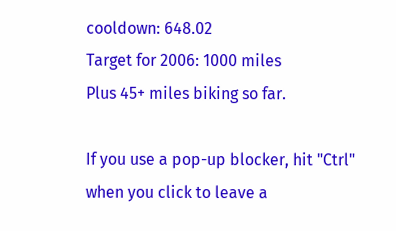cooldown: 648.02
Target for 2006: 1000 miles
Plus 45+ miles biking so far.

If you use a pop-up blocker, hit "Ctrl" when you click to leave a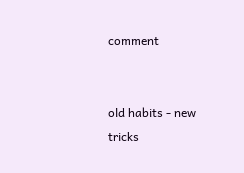comment


old habits - new tricks